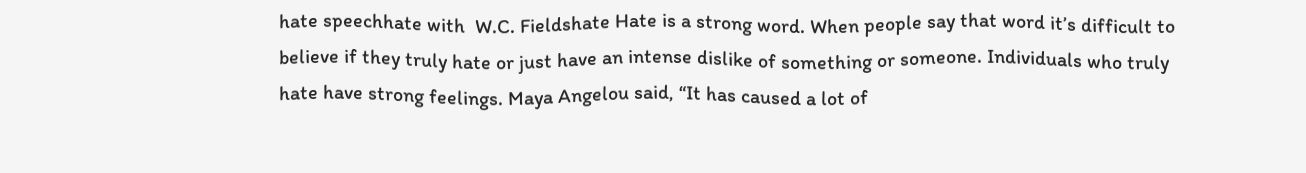hate speechhate with  W.C. Fieldshate Hate is a strong word. When people say that word it’s difficult to believe if they truly hate or just have an intense dislike of something or someone. Individuals who truly hate have strong feelings. Maya Angelou said, “It has caused a lot of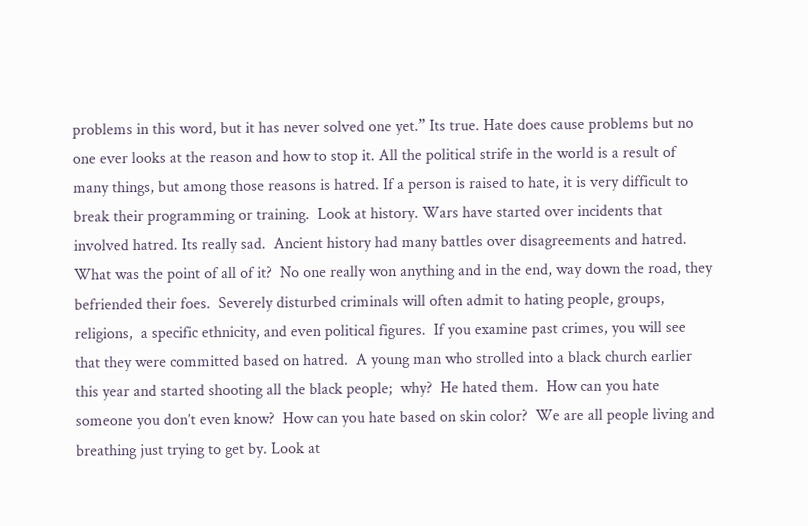problems in this word, but it has never solved one yet.” Its true. Hate does cause problems but no one ever looks at the reason and how to stop it. All the political strife in the world is a result of many things, but among those reasons is hatred. If a person is raised to hate, it is very difficult to break their programming or training.  Look at history. Wars have started over incidents that involved hatred. Its really sad.  Ancient history had many battles over disagreements and hatred.  What was the point of all of it?  No one really won anything and in the end, way down the road, they befriended their foes.  Severely disturbed criminals will often admit to hating people, groups, religions,  a specific ethnicity, and even political figures.  If you examine past crimes, you will see that they were committed based on hatred.  A young man who strolled into a black church earlier this year and started shooting all the black people;  why?  He hated them.  How can you hate someone you don’t even know?  How can you hate based on skin color?  We are all people living and breathing just trying to get by. Look at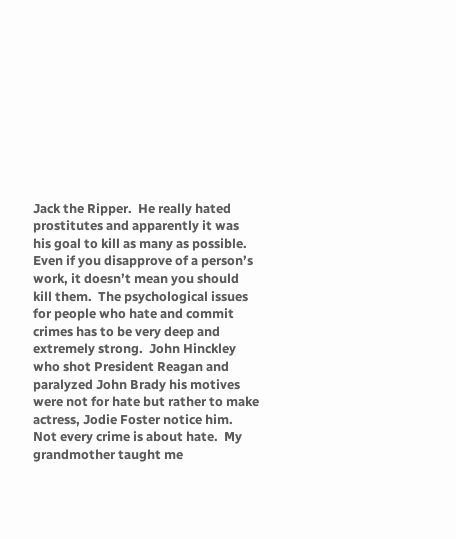Jack the Ripper.  He really hated prostitutes and apparently it was his goal to kill as many as possible.  Even if you disapprove of a person’s work, it doesn’t mean you should kill them.  The psychological issues for people who hate and commit crimes has to be very deep and extremely strong.  John Hinckley who shot President Reagan and paralyzed John Brady his motives  were not for hate but rather to make actress, Jodie Foster notice him.  Not every crime is about hate.  My grandmother taught me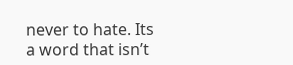never to hate. Its a word that isn’t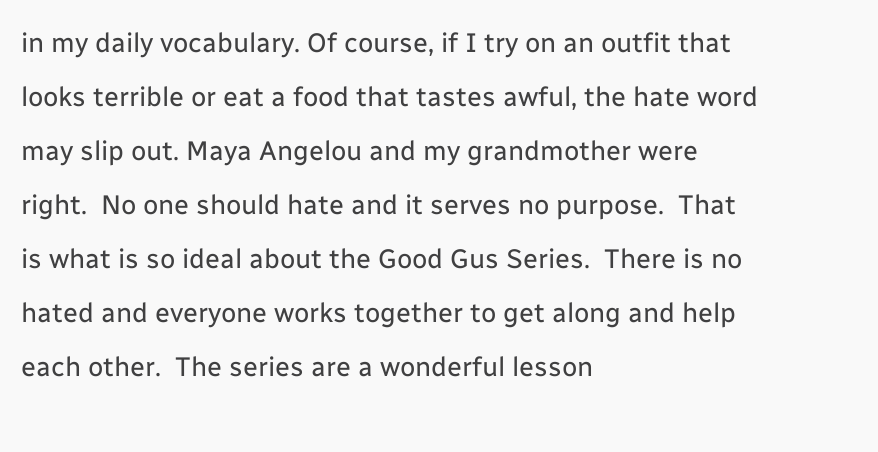in my daily vocabulary. Of course, if I try on an outfit that looks terrible or eat a food that tastes awful, the hate word may slip out. Maya Angelou and my grandmother were right.  No one should hate and it serves no purpose.  That is what is so ideal about the Good Gus Series.  There is no hated and everyone works together to get along and help each other.  The series are a wonderful lesson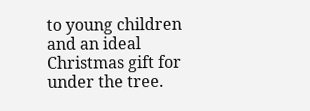to young children and an ideal Christmas gift for under the tree.